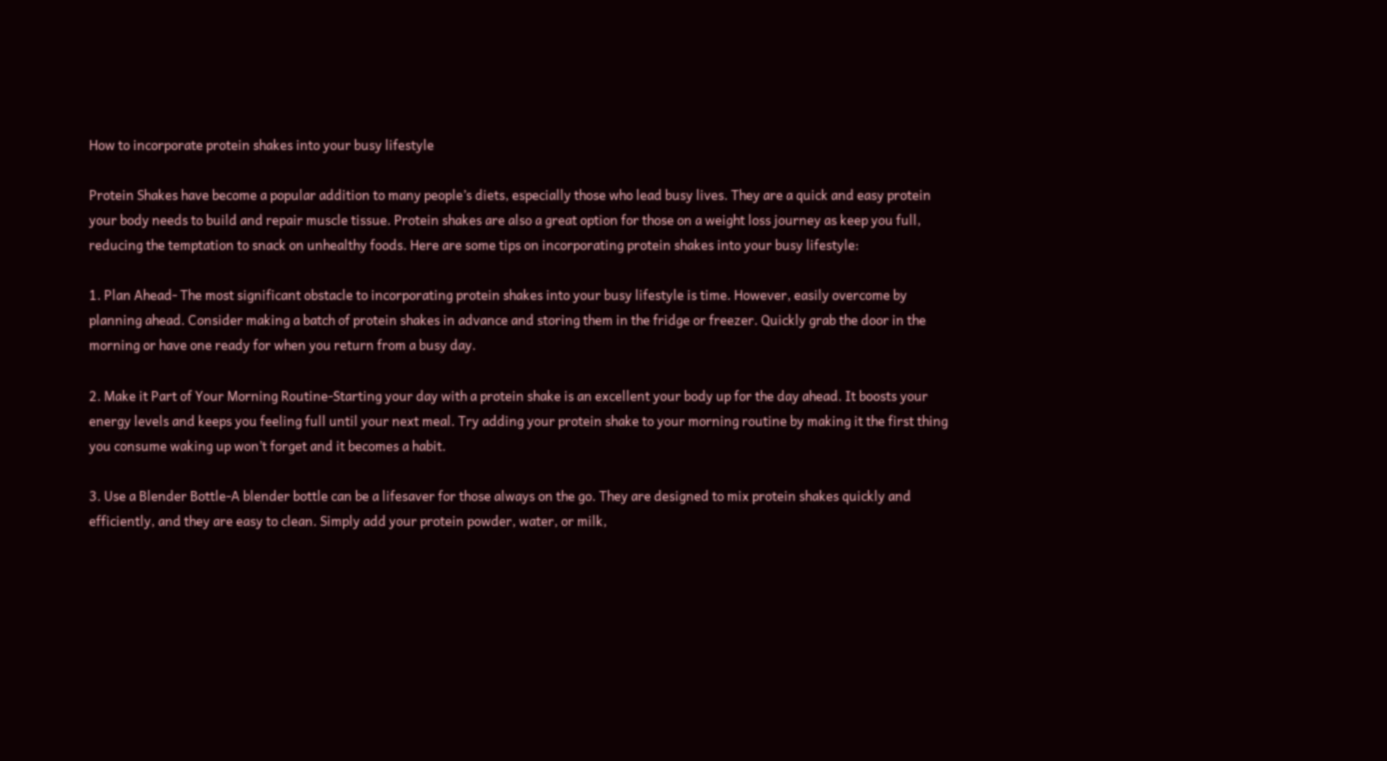How to incorporate protein shakes into your busy lifestyle

Protein Shakes have become a popular addition to many people’s diets, especially those who lead busy lives. They are a quick and easy protein your body needs to build and repair muscle tissue. Protein shakes are also a great option for those on a weight loss journey as keep you full, reducing the temptation to snack on unhealthy foods. Here are some tips on incorporating protein shakes into your busy lifestyle:

1. Plan Ahead- The most significant obstacle to incorporating protein shakes into your busy lifestyle is time. However, easily overcome by planning ahead. Consider making a batch of protein shakes in advance and storing them in the fridge or freezer. Quickly grab the door in the morning or have one ready for when you return from a busy day.

2. Make it Part of Your Morning Routine-Starting your day with a protein shake is an excellent your body up for the day ahead. It boosts your energy levels and keeps you feeling full until your next meal. Try adding your protein shake to your morning routine by making it the first thing you consume waking up won’t forget and it becomes a habit.

3. Use a Blender Bottle-A blender bottle can be a lifesaver for those always on the go. They are designed to mix protein shakes quickly and efficiently, and they are easy to clean. Simply add your protein powder, water, or milk,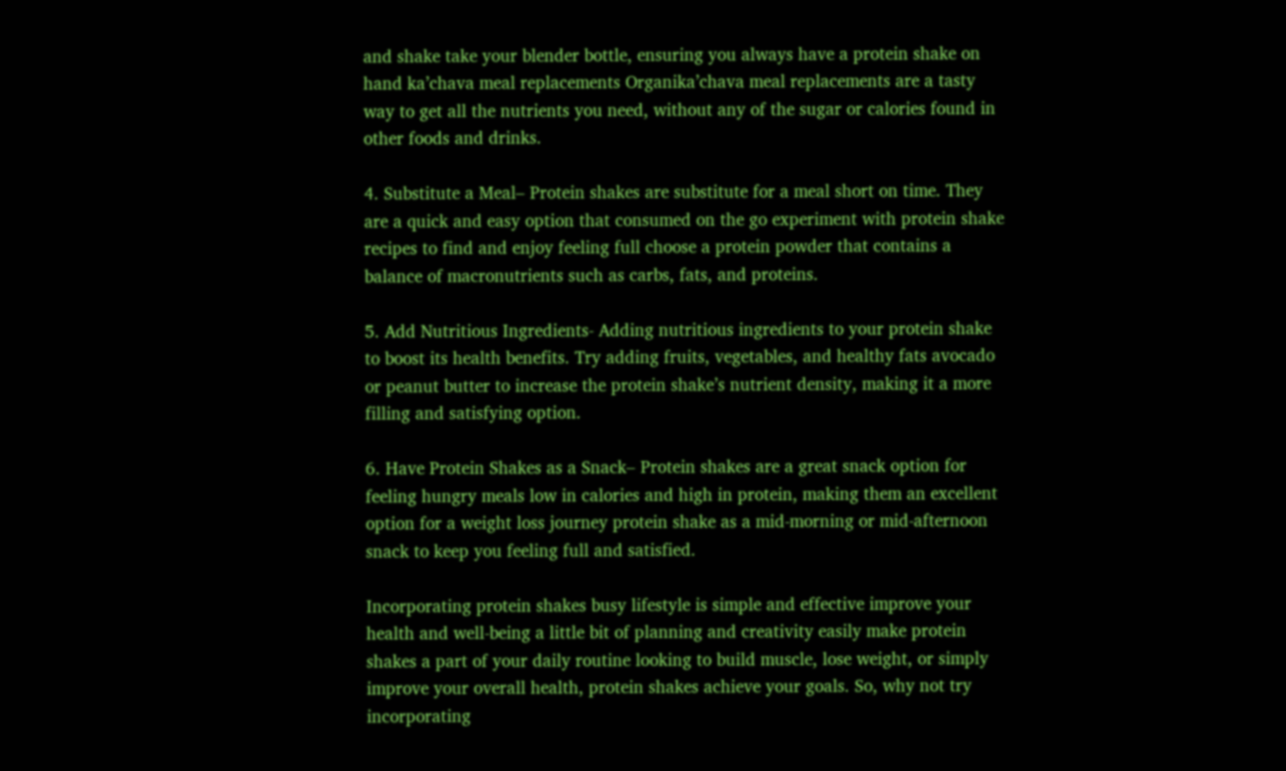and shake take your blender bottle, ensuring you always have a protein shake on hand ka’chava meal replacements Organika’chava meal replacements are a tasty way to get all the nutrients you need, without any of the sugar or calories found in other foods and drinks.

4. Substitute a Meal– Protein shakes are substitute for a meal short on time. They are a quick and easy option that consumed on the go experiment with protein shake recipes to find and enjoy feeling full choose a protein powder that contains a balance of macronutrients such as carbs, fats, and proteins.

5. Add Nutritious Ingredients- Adding nutritious ingredients to your protein shake to boost its health benefits. Try adding fruits, vegetables, and healthy fats avocado or peanut butter to increase the protein shake’s nutrient density, making it a more filling and satisfying option.

6. Have Protein Shakes as a Snack– Protein shakes are a great snack option for feeling hungry meals low in calories and high in protein, making them an excellent option for a weight loss journey protein shake as a mid-morning or mid-afternoon snack to keep you feeling full and satisfied.

Incorporating protein shakes busy lifestyle is simple and effective improve your health and well-being a little bit of planning and creativity easily make protein shakes a part of your daily routine looking to build muscle, lose weight, or simply improve your overall health, protein shakes achieve your goals. So, why not try incorporating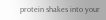protein shakes into your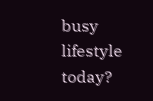busy lifestyle today?